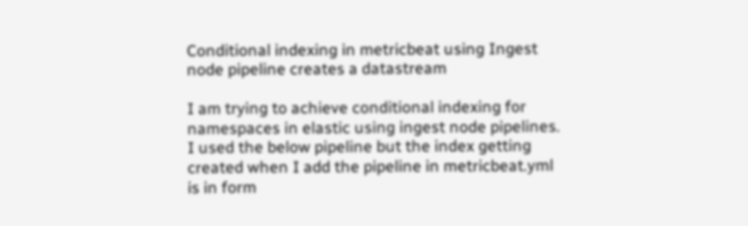Conditional indexing in metricbeat using Ingest node pipeline creates a datastream

I am trying to achieve conditional indexing for namespaces in elastic using ingest node pipelines. I used the below pipeline but the index getting created when I add the pipeline in metricbeat.yml is in form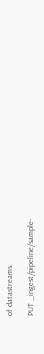of datastreams.

PUT _ingest/pipeline/sample-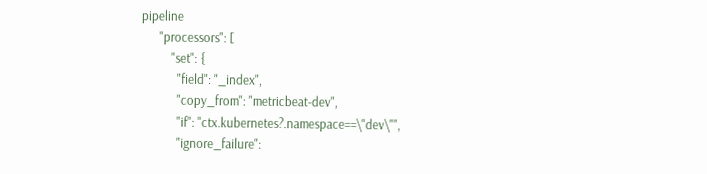pipeline
      "processors": [
          "set": {
            "field": "_index",
            "copy_from": "metricbeat-dev",
            "if": "ctx.kubernetes?.namespace==\"dev\"",
            "ignore_failure":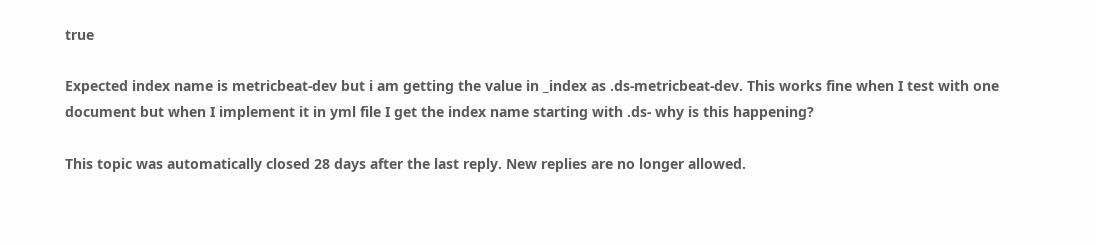true

Expected index name is metricbeat-dev but i am getting the value in _index as .ds-metricbeat-dev. This works fine when I test with one document but when I implement it in yml file I get the index name starting with .ds- why is this happening?

This topic was automatically closed 28 days after the last reply. New replies are no longer allowed.